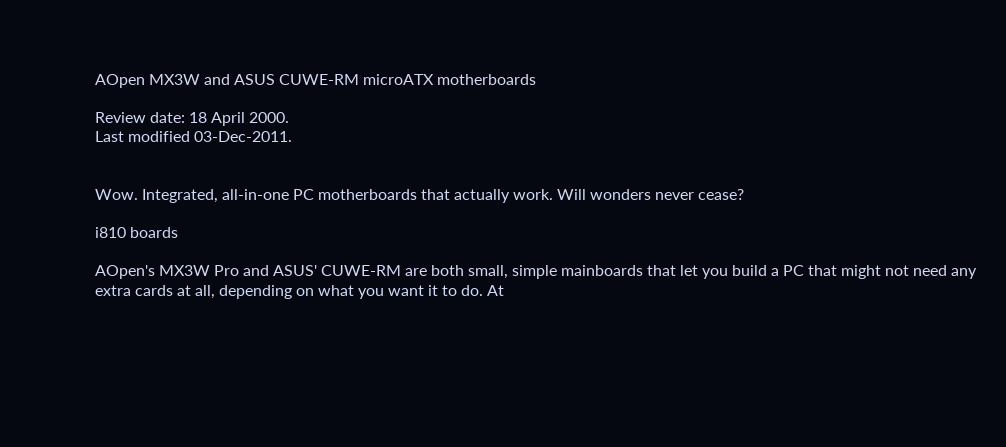AOpen MX3W and ASUS CUWE-RM microATX motherboards

Review date: 18 April 2000.
Last modified 03-Dec-2011.


Wow. Integrated, all-in-one PC motherboards that actually work. Will wonders never cease?

i810 boards

AOpen's MX3W Pro and ASUS' CUWE-RM are both small, simple mainboards that let you build a PC that might not need any extra cards at all, depending on what you want it to do. At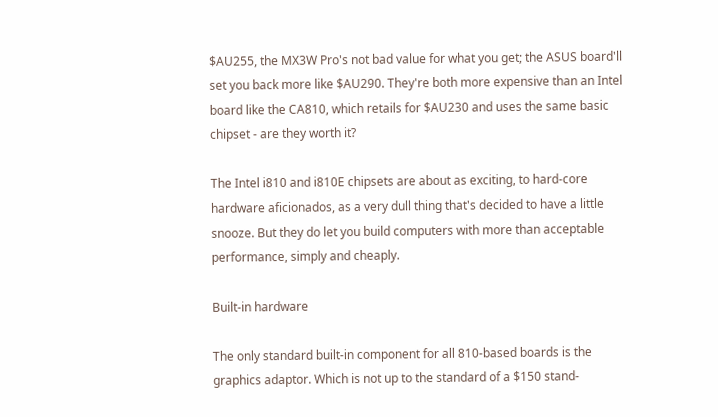$AU255, the MX3W Pro's not bad value for what you get; the ASUS board'll set you back more like $AU290. They're both more expensive than an Intel board like the CA810, which retails for $AU230 and uses the same basic chipset - are they worth it?

The Intel i810 and i810E chipsets are about as exciting, to hard-core hardware aficionados, as a very dull thing that's decided to have a little snooze. But they do let you build computers with more than acceptable performance, simply and cheaply.

Built-in hardware

The only standard built-in component for all 810-based boards is the graphics adaptor. Which is not up to the standard of a $150 stand-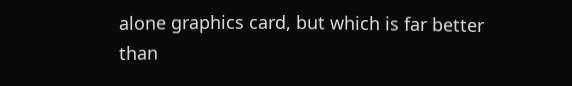alone graphics card, but which is far better than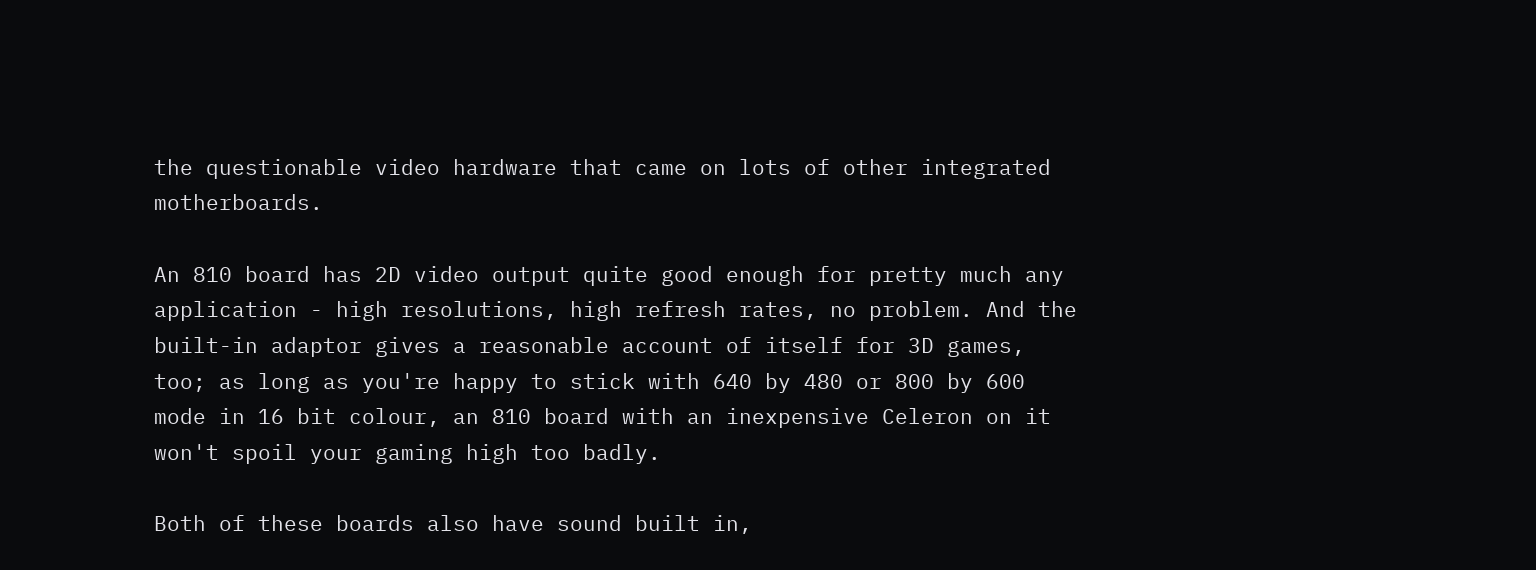the questionable video hardware that came on lots of other integrated motherboards.

An 810 board has 2D video output quite good enough for pretty much any application - high resolutions, high refresh rates, no problem. And the built-in adaptor gives a reasonable account of itself for 3D games, too; as long as you're happy to stick with 640 by 480 or 800 by 600 mode in 16 bit colour, an 810 board with an inexpensive Celeron on it won't spoil your gaming high too badly.

Both of these boards also have sound built in,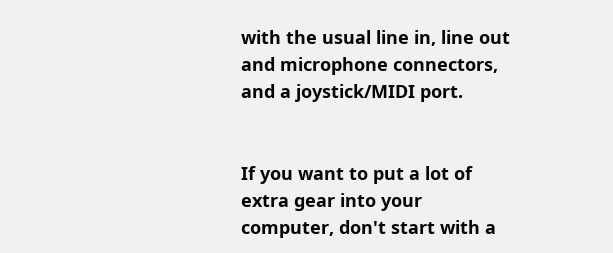with the usual line in, line out and microphone connectors, and a joystick/MIDI port.


If you want to put a lot of extra gear into your computer, don't start with a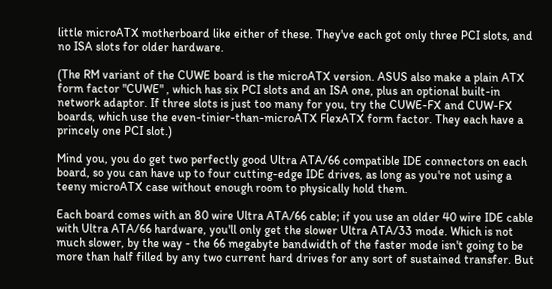little microATX motherboard like either of these. They've each got only three PCI slots, and no ISA slots for older hardware.

(The RM variant of the CUWE board is the microATX version. ASUS also make a plain ATX form factor "CUWE" , which has six PCI slots and an ISA one, plus an optional built-in network adaptor. If three slots is just too many for you, try the CUWE-FX and CUW-FX boards, which use the even-tinier-than-microATX FlexATX form factor. They each have a princely one PCI slot.)

Mind you, you do get two perfectly good Ultra ATA/66 compatible IDE connectors on each board, so you can have up to four cutting-edge IDE drives, as long as you're not using a teeny microATX case without enough room to physically hold them.

Each board comes with an 80 wire Ultra ATA/66 cable; if you use an older 40 wire IDE cable with Ultra ATA/66 hardware, you'll only get the slower Ultra ATA/33 mode. Which is not much slower, by the way - the 66 megabyte bandwidth of the faster mode isn't going to be more than half filled by any two current hard drives for any sort of sustained transfer. But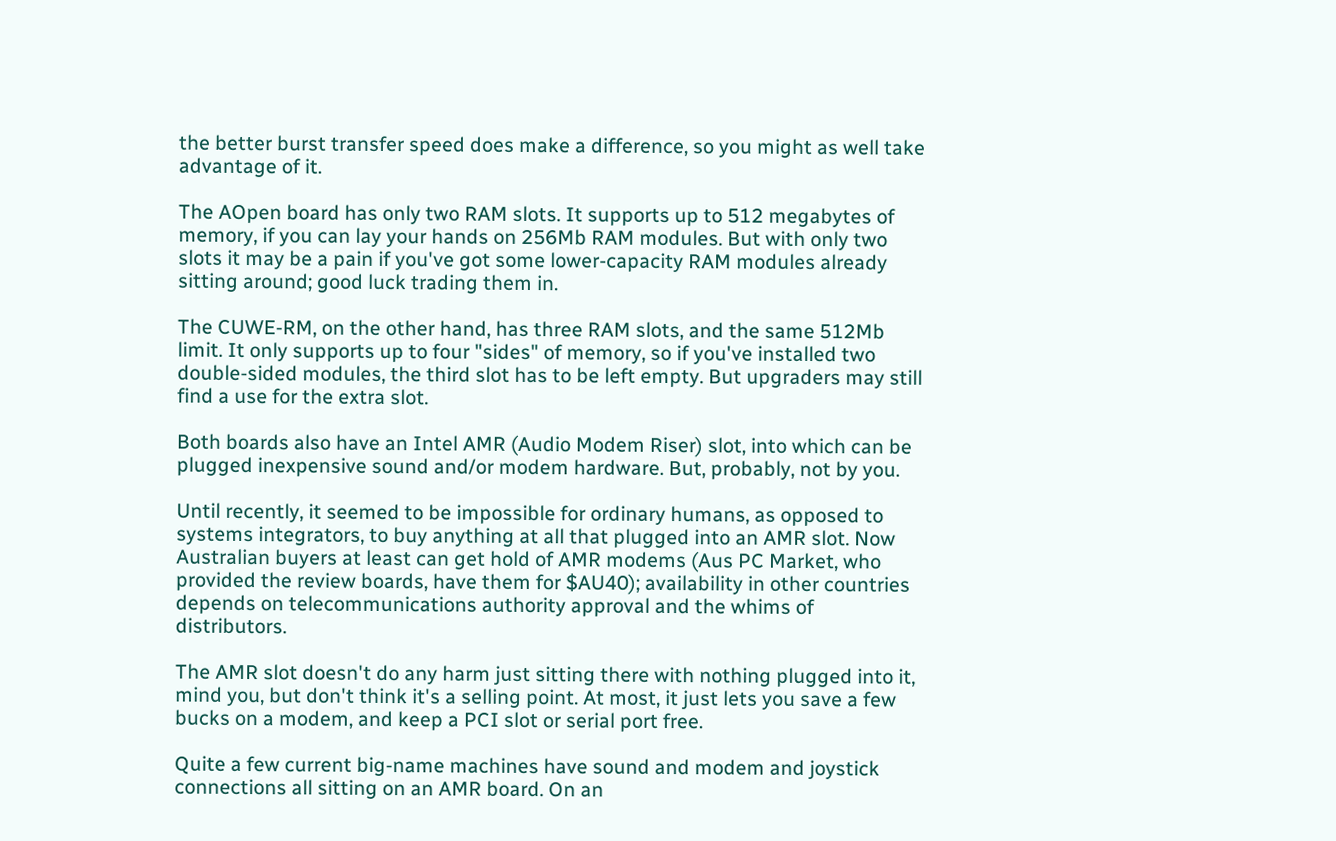the better burst transfer speed does make a difference, so you might as well take advantage of it.

The AOpen board has only two RAM slots. It supports up to 512 megabytes of memory, if you can lay your hands on 256Mb RAM modules. But with only two slots it may be a pain if you've got some lower-capacity RAM modules already sitting around; good luck trading them in.

The CUWE-RM, on the other hand, has three RAM slots, and the same 512Mb limit. It only supports up to four "sides" of memory, so if you've installed two double-sided modules, the third slot has to be left empty. But upgraders may still find a use for the extra slot.

Both boards also have an Intel AMR (Audio Modem Riser) slot, into which can be plugged inexpensive sound and/or modem hardware. But, probably, not by you.

Until recently, it seemed to be impossible for ordinary humans, as opposed to systems integrators, to buy anything at all that plugged into an AMR slot. Now Australian buyers at least can get hold of AMR modems (Aus PC Market, who provided the review boards, have them for $AU40); availability in other countries depends on telecommunications authority approval and the whims of distributors.

The AMR slot doesn't do any harm just sitting there with nothing plugged into it, mind you, but don't think it's a selling point. At most, it just lets you save a few bucks on a modem, and keep a PCI slot or serial port free.

Quite a few current big-name machines have sound and modem and joystick connections all sitting on an AMR board. On an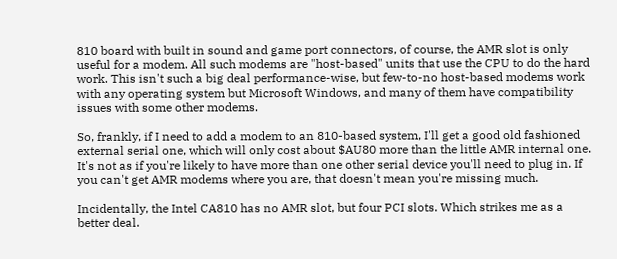810 board with built in sound and game port connectors, of course, the AMR slot is only useful for a modem. All such modems are "host-based" units that use the CPU to do the hard work. This isn't such a big deal performance-wise, but few-to-no host-based modems work with any operating system but Microsoft Windows, and many of them have compatibility issues with some other modems.

So, frankly, if I need to add a modem to an 810-based system, I'll get a good old fashioned external serial one, which will only cost about $AU80 more than the little AMR internal one. It's not as if you're likely to have more than one other serial device you'll need to plug in. If you can't get AMR modems where you are, that doesn't mean you're missing much.

Incidentally, the Intel CA810 has no AMR slot, but four PCI slots. Which strikes me as a better deal.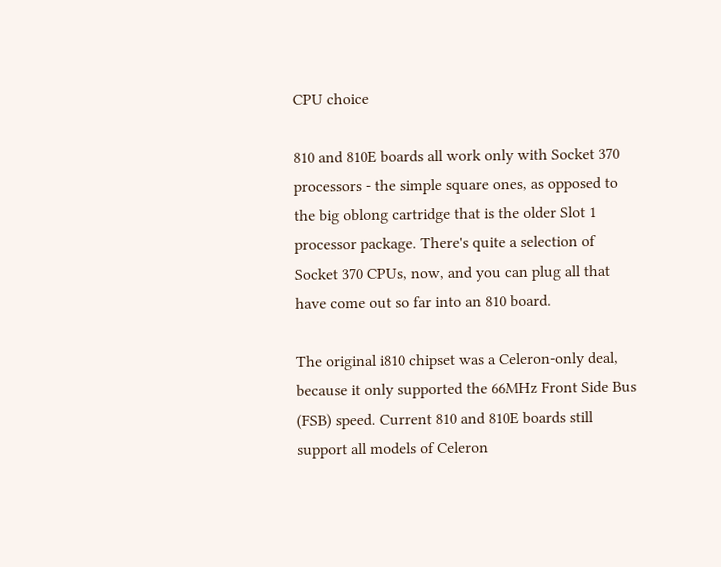CPU choice

810 and 810E boards all work only with Socket 370 processors - the simple square ones, as opposed to the big oblong cartridge that is the older Slot 1 processor package. There's quite a selection of Socket 370 CPUs, now, and you can plug all that have come out so far into an 810 board.

The original i810 chipset was a Celeron-only deal, because it only supported the 66MHz Front Side Bus (FSB) speed. Current 810 and 810E boards still support all models of Celeron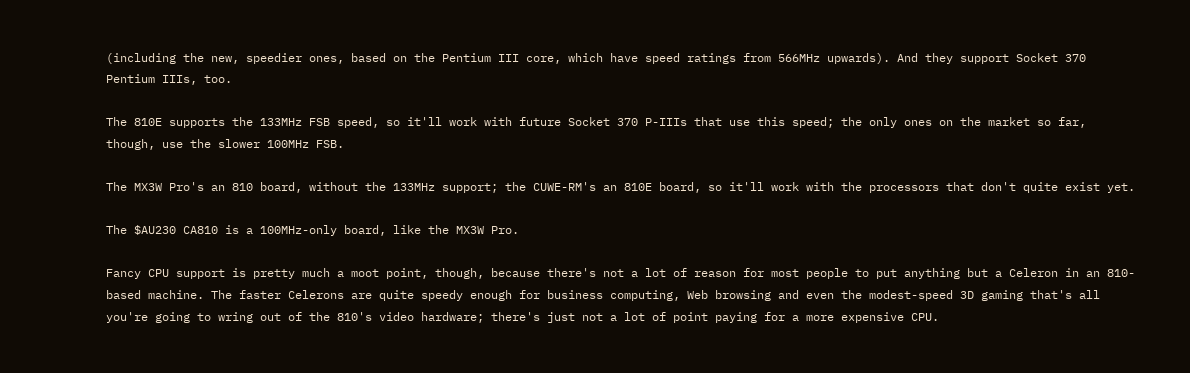(including the new, speedier ones, based on the Pentium III core, which have speed ratings from 566MHz upwards). And they support Socket 370 Pentium IIIs, too.

The 810E supports the 133MHz FSB speed, so it'll work with future Socket 370 P-IIIs that use this speed; the only ones on the market so far, though, use the slower 100MHz FSB.

The MX3W Pro's an 810 board, without the 133MHz support; the CUWE-RM's an 810E board, so it'll work with the processors that don't quite exist yet.

The $AU230 CA810 is a 100MHz-only board, like the MX3W Pro.

Fancy CPU support is pretty much a moot point, though, because there's not a lot of reason for most people to put anything but a Celeron in an 810-based machine. The faster Celerons are quite speedy enough for business computing, Web browsing and even the modest-speed 3D gaming that's all you're going to wring out of the 810's video hardware; there's just not a lot of point paying for a more expensive CPU.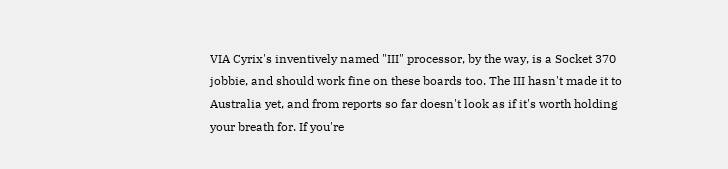VIA Cyrix's inventively named "III" processor, by the way, is a Socket 370 jobbie, and should work fine on these boards too. The III hasn't made it to Australia yet, and from reports so far doesn't look as if it's worth holding your breath for. If you're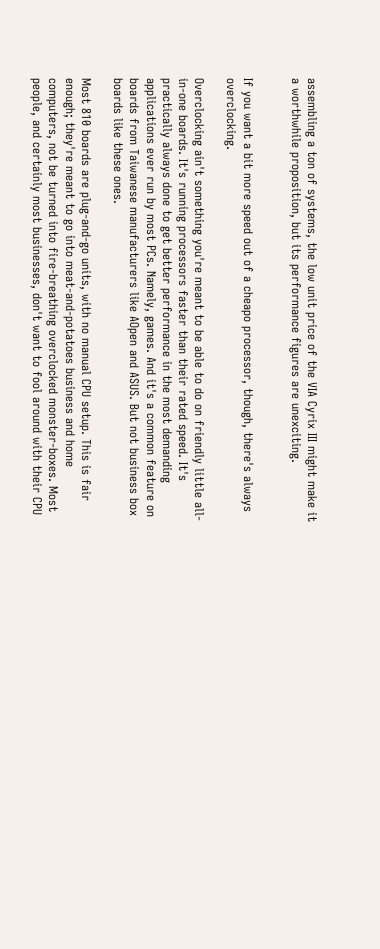assembling a ton of systems, the low unit price of the VIA Cyrix III might make it a worthwhile proposition, but its performance figures are unexciting.


If you want a bit more speed out of a cheapo processor, though, there's always overclocking.

Overclocking ain't something you're meant to be able to do on friendly little all-in-one boards. It's running processors faster than their rated speed. It's practically always done to get better performance in the most demanding applications ever run by most PCs. Namely, games. And it's a common feature on boards from Taiwanese manufacturers like AOpen and ASUS. But not business box boards like these ones.

Most 810 boards are plug-and-go units, with no manual CPU setup. This is fair enough; they're meant to go into meat-and-potatoes business and home computers, not be turned into fire-breathing overclocked monster-boxes. Most people, and certainly most businesses, don't want to fool around with their CPU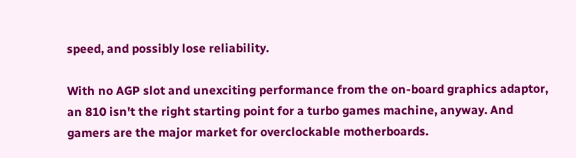speed, and possibly lose reliability.

With no AGP slot and unexciting performance from the on-board graphics adaptor, an 810 isn't the right starting point for a turbo games machine, anyway. And gamers are the major market for overclockable motherboards.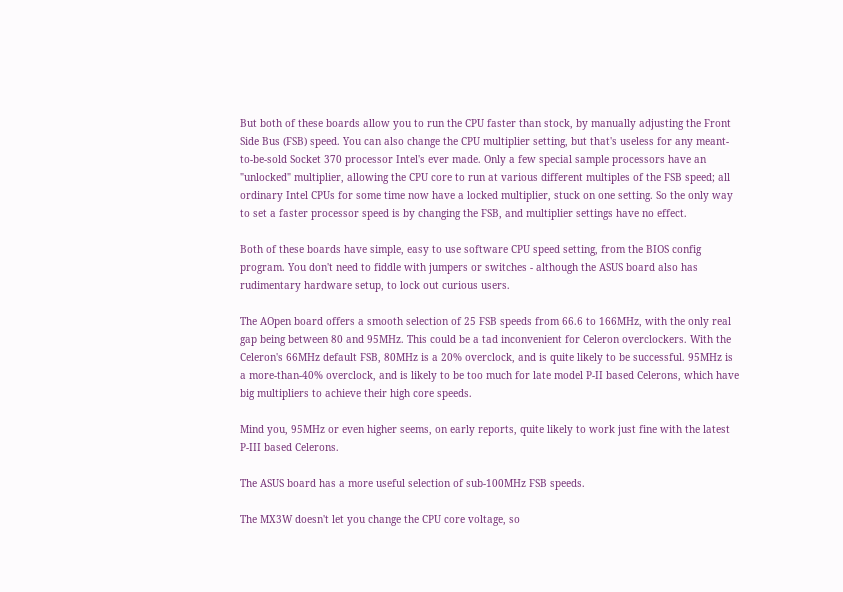But both of these boards allow you to run the CPU faster than stock, by manually adjusting the Front Side Bus (FSB) speed. You can also change the CPU multiplier setting, but that's useless for any meant-to-be-sold Socket 370 processor Intel's ever made. Only a few special sample processors have an "unlocked" multiplier, allowing the CPU core to run at various different multiples of the FSB speed; all ordinary Intel CPUs for some time now have a locked multiplier, stuck on one setting. So the only way to set a faster processor speed is by changing the FSB, and multiplier settings have no effect.

Both of these boards have simple, easy to use software CPU speed setting, from the BIOS config program. You don't need to fiddle with jumpers or switches - although the ASUS board also has rudimentary hardware setup, to lock out curious users.

The AOpen board offers a smooth selection of 25 FSB speeds from 66.6 to 166MHz, with the only real gap being between 80 and 95MHz. This could be a tad inconvenient for Celeron overclockers. With the Celeron's 66MHz default FSB, 80MHz is a 20% overclock, and is quite likely to be successful. 95MHz is a more-than-40% overclock, and is likely to be too much for late model P-II based Celerons, which have big multipliers to achieve their high core speeds.

Mind you, 95MHz or even higher seems, on early reports, quite likely to work just fine with the latest P-III based Celerons.

The ASUS board has a more useful selection of sub-100MHz FSB speeds.

The MX3W doesn't let you change the CPU core voltage, so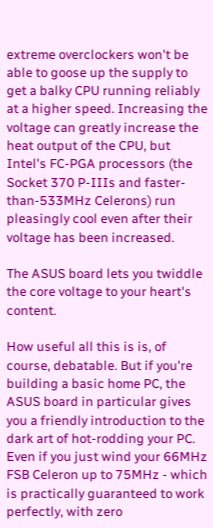extreme overclockers won't be able to goose up the supply to get a balky CPU running reliably at a higher speed. Increasing the voltage can greatly increase the heat output of the CPU, but Intel's FC-PGA processors (the Socket 370 P-IIIs and faster-than-533MHz Celerons) run pleasingly cool even after their voltage has been increased.

The ASUS board lets you twiddle the core voltage to your heart's content.

How useful all this is is, of course, debatable. But if you're building a basic home PC, the ASUS board in particular gives you a friendly introduction to the dark art of hot-rodding your PC. Even if you just wind your 66MHz FSB Celeron up to 75MHz - which is practically guaranteed to work perfectly, with zero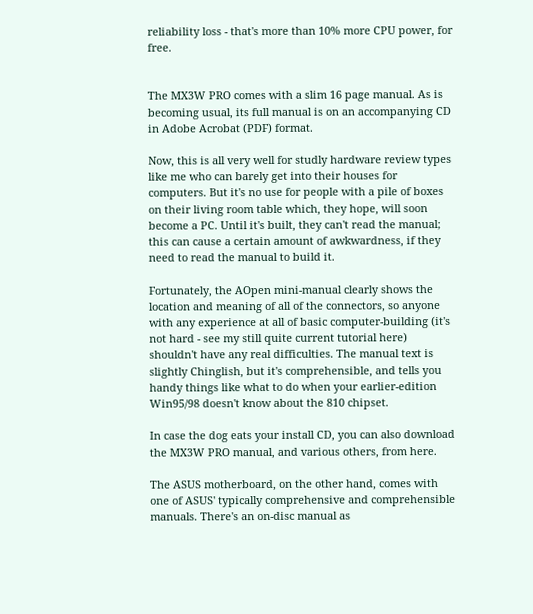reliability loss - that's more than 10% more CPU power, for free.


The MX3W PRO comes with a slim 16 page manual. As is becoming usual, its full manual is on an accompanying CD in Adobe Acrobat (PDF) format.

Now, this is all very well for studly hardware review types like me who can barely get into their houses for computers. But it's no use for people with a pile of boxes on their living room table which, they hope, will soon become a PC. Until it's built, they can't read the manual; this can cause a certain amount of awkwardness, if they need to read the manual to build it.

Fortunately, the AOpen mini-manual clearly shows the location and meaning of all of the connectors, so anyone with any experience at all of basic computer-building (it's not hard - see my still quite current tutorial here) shouldn't have any real difficulties. The manual text is slightly Chinglish, but it's comprehensible, and tells you handy things like what to do when your earlier-edition Win95/98 doesn't know about the 810 chipset.

In case the dog eats your install CD, you can also download the MX3W PRO manual, and various others, from here.

The ASUS motherboard, on the other hand, comes with one of ASUS' typically comprehensive and comprehensible manuals. There's an on-disc manual as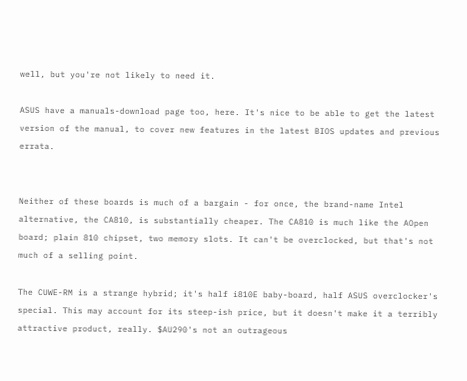well, but you're not likely to need it.

ASUS have a manuals-download page too, here. It's nice to be able to get the latest version of the manual, to cover new features in the latest BIOS updates and previous errata.


Neither of these boards is much of a bargain - for once, the brand-name Intel alternative, the CA810, is substantially cheaper. The CA810 is much like the AOpen board; plain 810 chipset, two memory slots. It can't be overclocked, but that's not much of a selling point.

The CUWE-RM is a strange hybrid; it's half i810E baby-board, half ASUS overclocker's special. This may account for its steep-ish price, but it doesn't make it a terribly attractive product, really. $AU290's not an outrageous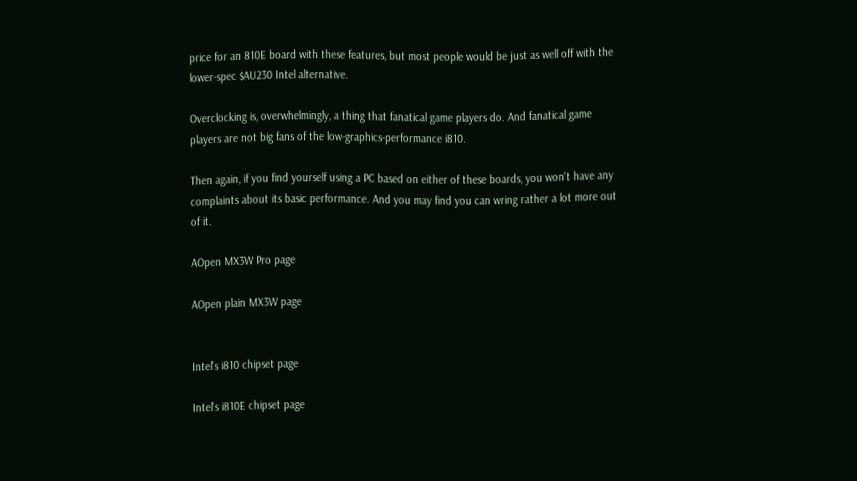price for an 810E board with these features, but most people would be just as well off with the lower-spec $AU230 Intel alternative.

Overclocking is, overwhelmingly, a thing that fanatical game players do. And fanatical game players are not big fans of the low-graphics-performance i810.

Then again, if you find yourself using a PC based on either of these boards, you won't have any complaints about its basic performance. And you may find you can wring rather a lot more out of it.

AOpen MX3W Pro page

AOpen plain MX3W page


Intel's i810 chipset page

Intel's i810E chipset page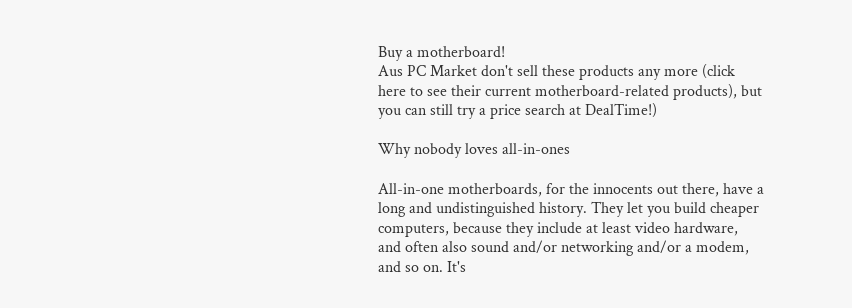Buy a motherboard!
Aus PC Market don't sell these products any more (click here to see their current motherboard-related products), but you can still try a price search at DealTime!)

Why nobody loves all-in-ones

All-in-one motherboards, for the innocents out there, have a long and undistinguished history. They let you build cheaper computers, because they include at least video hardware, and often also sound and/or networking and/or a modem, and so on. It's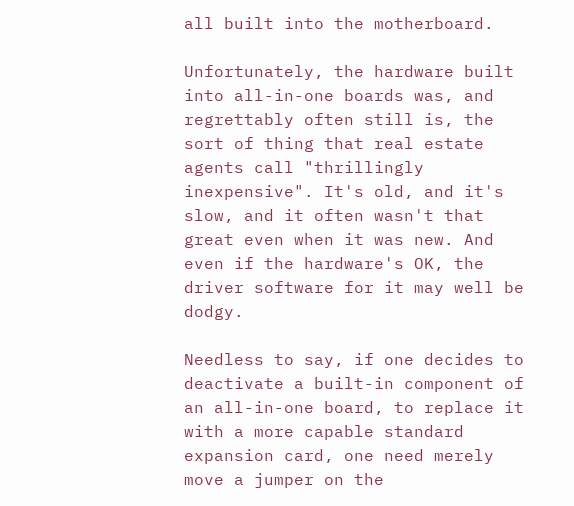all built into the motherboard.

Unfortunately, the hardware built into all-in-one boards was, and regrettably often still is, the sort of thing that real estate agents call "thrillingly inexpensive". It's old, and it's slow, and it often wasn't that great even when it was new. And even if the hardware's OK, the driver software for it may well be dodgy.

Needless to say, if one decides to deactivate a built-in component of an all-in-one board, to replace it with a more capable standard expansion card, one need merely move a jumper on the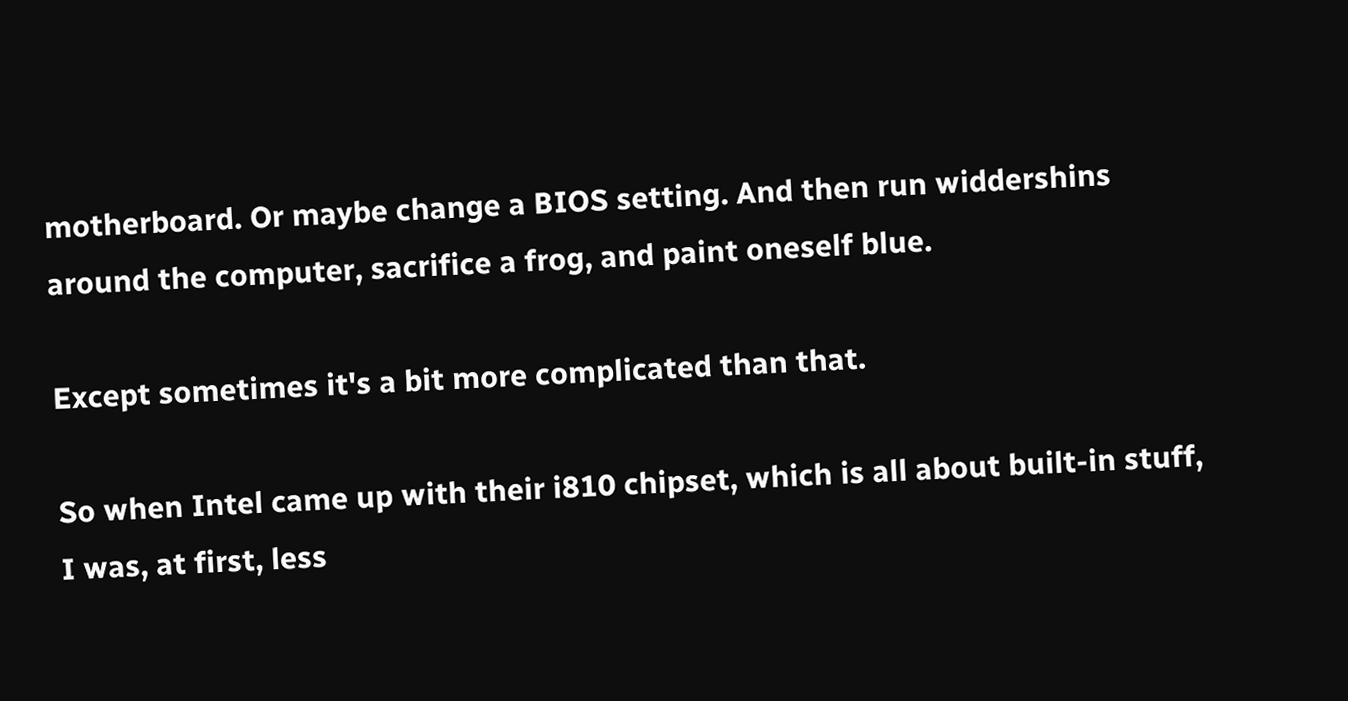motherboard. Or maybe change a BIOS setting. And then run widdershins around the computer, sacrifice a frog, and paint oneself blue.

Except sometimes it's a bit more complicated than that.

So when Intel came up with their i810 chipset, which is all about built-in stuff, I was, at first, less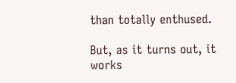than totally enthused.

But, as it turns out, it works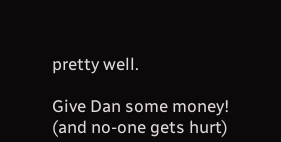pretty well.

Give Dan some money!
(and no-one gets hurt)